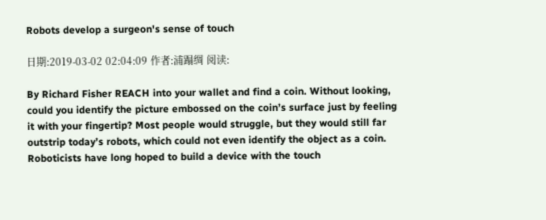Robots develop a surgeon's sense of touch

日期:2019-03-02 02:04:09 作者:浦蹋绸 阅读:

By Richard Fisher REACH into your wallet and find a coin. Without looking, could you identify the picture embossed on the coin’s surface just by feeling it with your fingertip? Most people would struggle, but they would still far outstrip today’s robots, which could not even identify the object as a coin. Roboticists have long hoped to build a device with the touch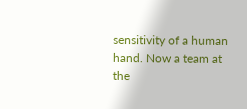sensitivity of a human hand. Now a team at the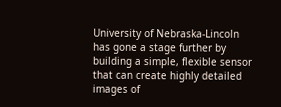University of Nebraska-Lincoln has gone a stage further by building a simple, flexible sensor that can create highly detailed images of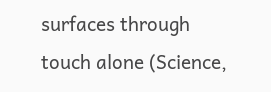surfaces through touch alone (Science,